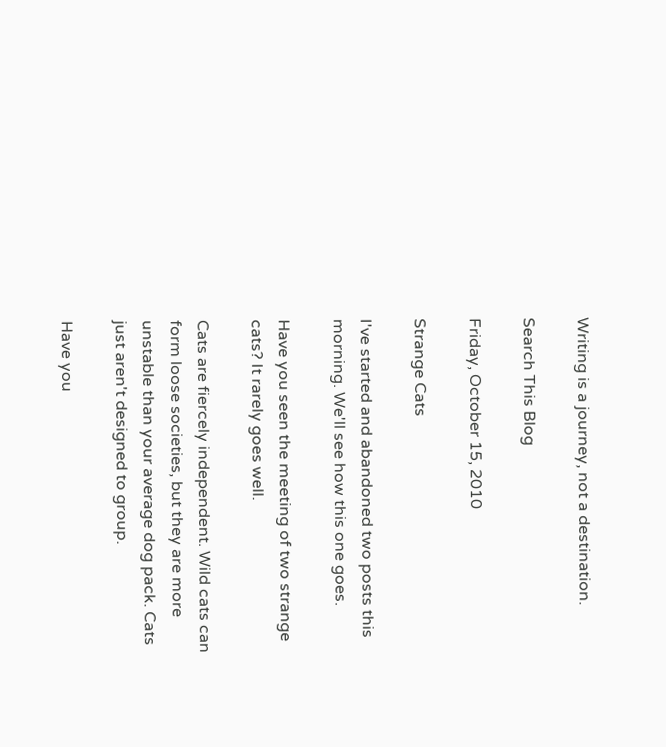Writing is a journey, not a destination.

Search This Blog

Friday, October 15, 2010

Strange Cats

I've started and abandoned two posts this morning. We'll see how this one goes.

Have you seen the meeting of two strange cats? It rarely goes well.

Cats are fiercely independent. Wild cats can form loose societies, but they are more unstable than your average dog pack. Cats just aren't designed to group.

Have you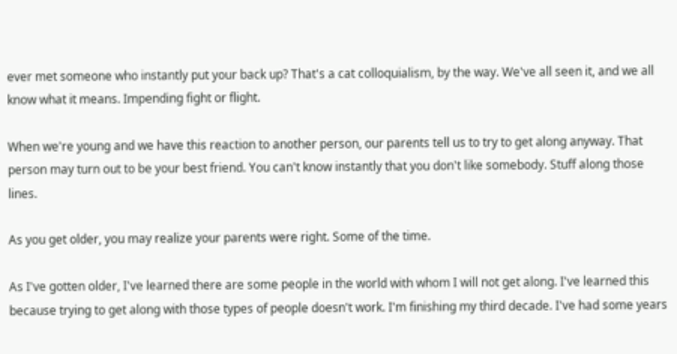ever met someone who instantly put your back up? That's a cat colloquialism, by the way. We've all seen it, and we all know what it means. Impending fight or flight.

When we're young and we have this reaction to another person, our parents tell us to try to get along anyway. That person may turn out to be your best friend. You can't know instantly that you don't like somebody. Stuff along those lines.

As you get older, you may realize your parents were right. Some of the time.

As I've gotten older, I've learned there are some people in the world with whom I will not get along. I've learned this because trying to get along with those types of people doesn't work. I'm finishing my third decade. I've had some years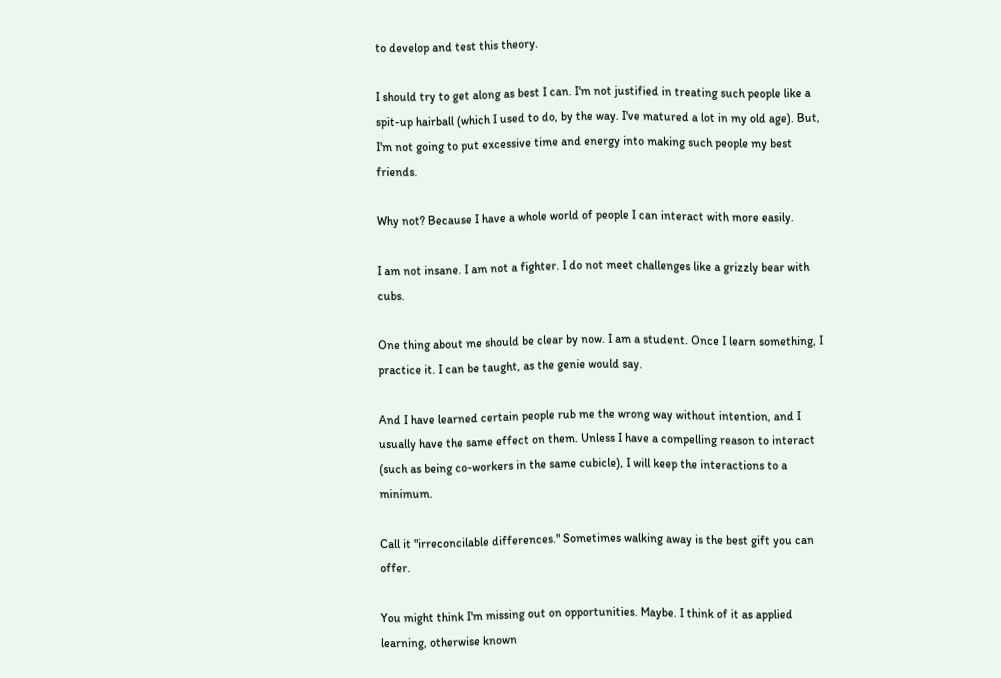to develop and test this theory.

I should try to get along as best I can. I'm not justified in treating such people like a spit-up hairball (which I used to do, by the way. I've matured a lot in my old age). But, I'm not going to put excessive time and energy into making such people my best friends.

Why not? Because I have a whole world of people I can interact with more easily.

I am not insane. I am not a fighter. I do not meet challenges like a grizzly bear with cubs.

One thing about me should be clear by now. I am a student. Once I learn something, I practice it. I can be taught, as the genie would say.

And I have learned certain people rub me the wrong way without intention, and I usually have the same effect on them. Unless I have a compelling reason to interact (such as being co-workers in the same cubicle), I will keep the interactions to a minimum.

Call it "irreconcilable differences." Sometimes walking away is the best gift you can offer.

You might think I'm missing out on opportunities. Maybe. I think of it as applied learning, otherwise known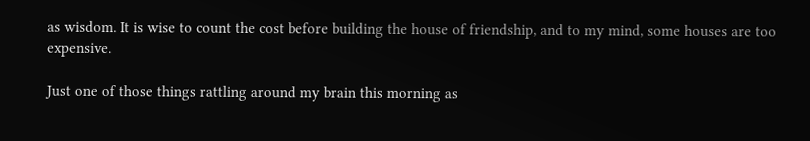as wisdom. It is wise to count the cost before building the house of friendship, and to my mind, some houses are too expensive.

Just one of those things rattling around my brain this morning as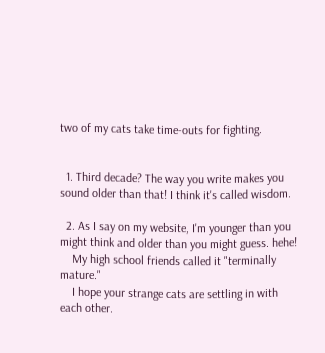two of my cats take time-outs for fighting.


  1. Third decade? The way you write makes you sound older than that! I think it's called wisdom.

  2. As I say on my website, I'm younger than you might think and older than you might guess. hehe!
    My high school friends called it "terminally mature."
    I hope your strange cats are settling in with each other.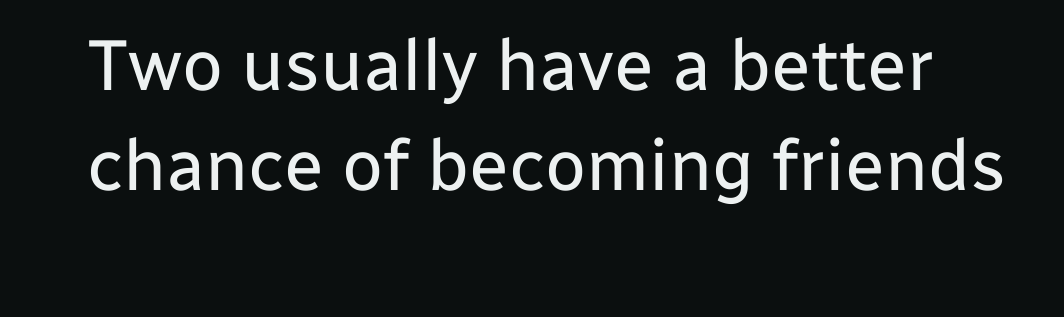Two usually have a better chance of becoming friends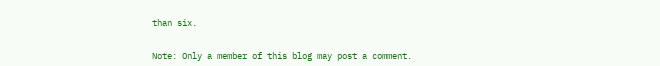than six.


Note: Only a member of this blog may post a comment.